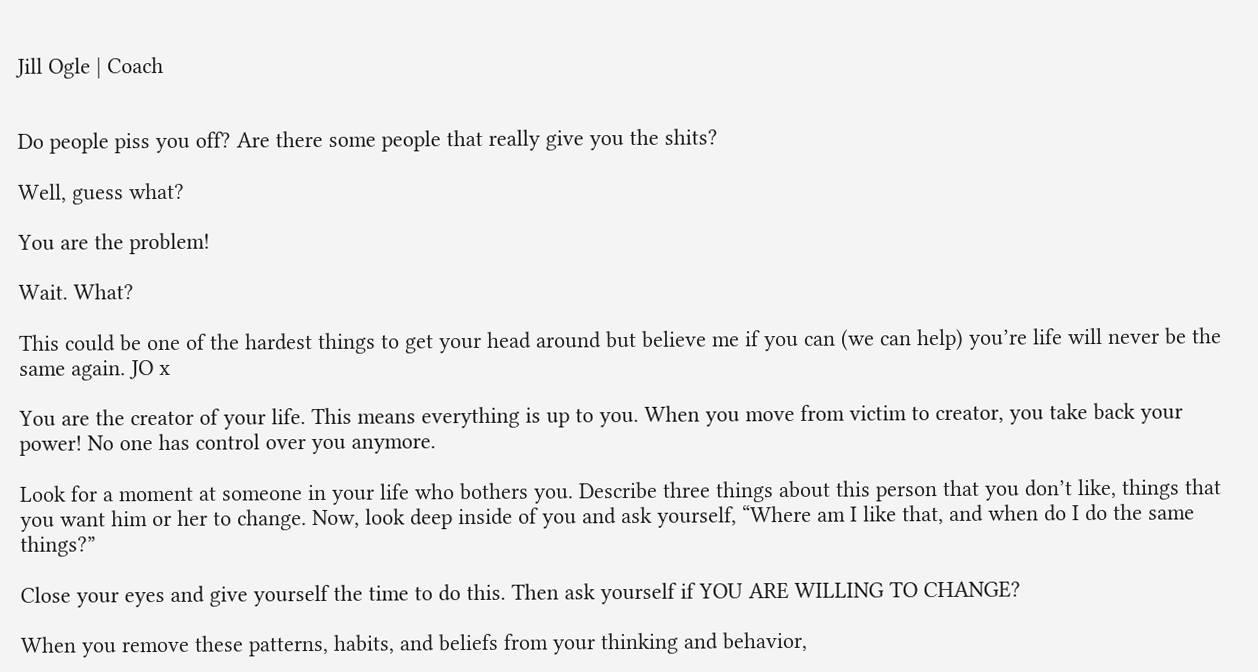Jill Ogle | Coach


Do people piss you off? Are there some people that really give you the shits?

Well, guess what?

You are the problem!

Wait. What?

This could be one of the hardest things to get your head around but believe me if you can (we can help) you’re life will never be the same again. JO x

You are the creator of your life. This means everything is up to you. When you move from victim to creator, you take back your power! No one has control over you anymore.

Look for a moment at someone in your life who bothers you. Describe three things about this person that you don’t like, things that you want him or her to change. Now, look deep inside of you and ask yourself, “Where am I like that, and when do I do the same things?”

Close your eyes and give yourself the time to do this. Then ask yourself if YOU ARE WILLING TO CHANGE?

When you remove these patterns, habits, and beliefs from your thinking and behavior,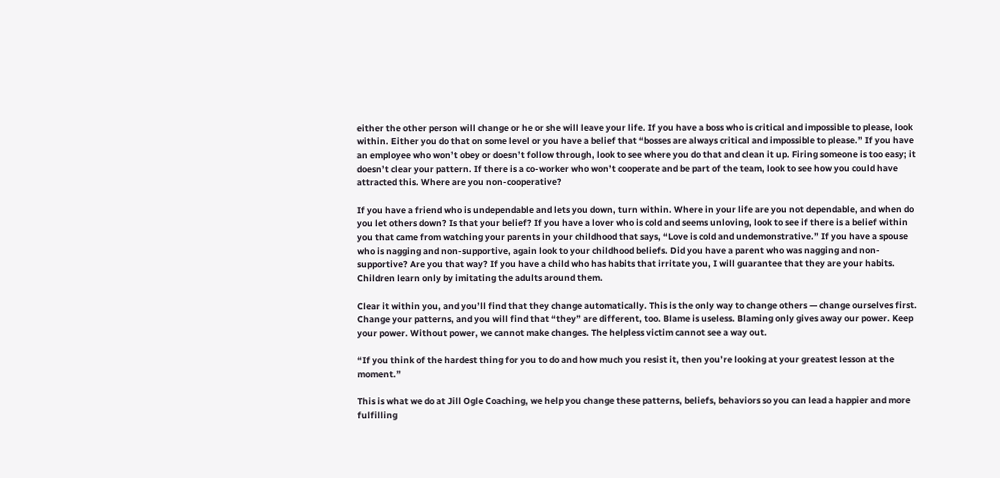either the other person will change or he or she will leave your life. If you have a boss who is critical and impossible to please, look within. Either you do that on some level or you have a belief that “bosses are always critical and impossible to please.” If you have an employee who won’t obey or doesn’t follow through, look to see where you do that and clean it up. Firing someone is too easy; it doesn’t clear your pattern. If there is a co-worker who won’t cooperate and be part of the team, look to see how you could have attracted this. Where are you non-cooperative?

If you have a friend who is undependable and lets you down, turn within. Where in your life are you not dependable, and when do you let others down? Is that your belief? If you have a lover who is cold and seems unloving, look to see if there is a belief within you that came from watching your parents in your childhood that says, “Love is cold and undemonstrative.” If you have a spouse who is nagging and non-supportive, again look to your childhood beliefs. Did you have a parent who was nagging and non-supportive? Are you that way? If you have a child who has habits that irritate you, I will guarantee that they are your habits. Children learn only by imitating the adults around them.

Clear it within you, and you’ll find that they change automatically. This is the only way to change others — change ourselves first. Change your patterns, and you will find that “they” are different, too. Blame is useless. Blaming only gives away our power. Keep your power. Without power, we cannot make changes. The helpless victim cannot see a way out.

“If you think of the hardest thing for you to do and how much you resist it, then you’re looking at your greatest lesson at the moment.”

This is what we do at Jill Ogle Coaching, we help you change these patterns, beliefs, behaviors so you can lead a happier and more fulfilling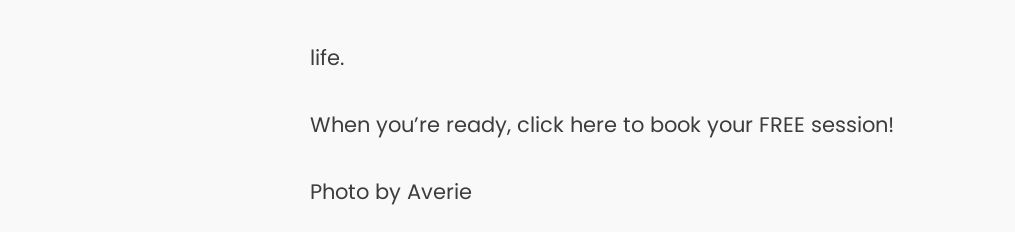life.

When you’re ready, click here to book your FREE session!

Photo by Averie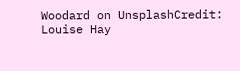Woodard on UnsplashCredit: Louise Hay